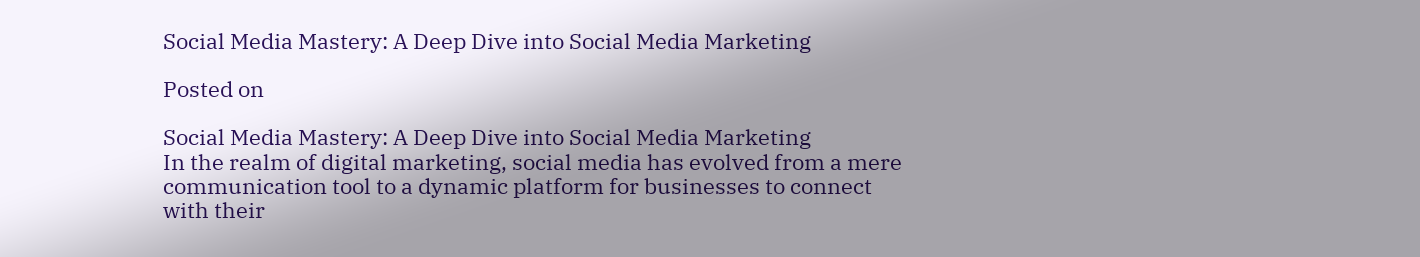Social Media Mastery: A Deep Dive into Social Media Marketing

Posted on

Social Media Mastery: A Deep Dive into Social Media Marketing
In the realm of digital marketing, social media has evolved from a mere communication tool to a dynamic platform for businesses to connect with their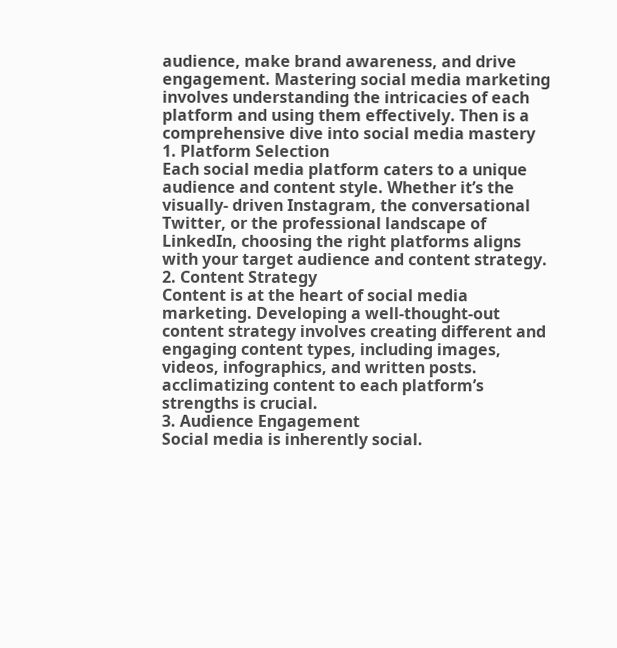audience, make brand awareness, and drive engagement. Mastering social media marketing involves understanding the intricacies of each platform and using them effectively. Then is a comprehensive dive into social media mastery
1. Platform Selection
Each social media platform caters to a unique audience and content style. Whether it’s the visually- driven Instagram, the conversational Twitter, or the professional landscape of LinkedIn, choosing the right platforms aligns with your target audience and content strategy. 2. Content Strategy
Content is at the heart of social media marketing. Developing a well-thought-out content strategy involves creating different and engaging content types, including images, videos, infographics, and written posts. acclimatizing content to each platform’s strengths is crucial.
3. Audience Engagement
Social media is inherently social.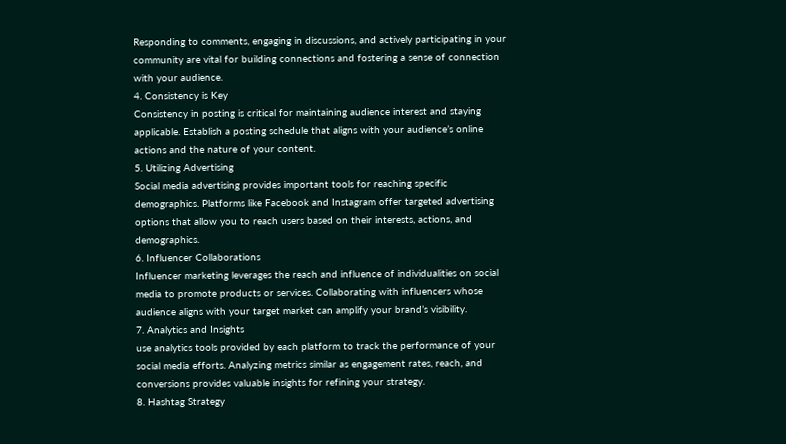Responding to comments, engaging in discussions, and actively participating in your community are vital for building connections and fostering a sense of connection with your audience.
4. Consistency is Key
Consistency in posting is critical for maintaining audience interest and staying applicable. Establish a posting schedule that aligns with your audience’s online actions and the nature of your content.
5. Utilizing Advertising
Social media advertising provides important tools for reaching specific demographics. Platforms like Facebook and Instagram offer targeted advertising options that allow you to reach users based on their interests, actions, and demographics.
6. Influencer Collaborations
Influencer marketing leverages the reach and influence of individualities on social media to promote products or services. Collaborating with influencers whose audience aligns with your target market can amplify your brand’s visibility.
7. Analytics and Insights
use analytics tools provided by each platform to track the performance of your social media efforts. Analyzing metrics similar as engagement rates, reach, and conversions provides valuable insights for refining your strategy.
8. Hashtag Strategy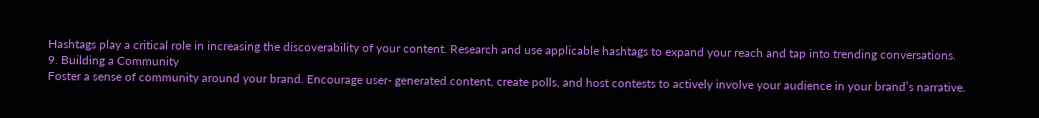Hashtags play a critical role in increasing the discoverability of your content. Research and use applicable hashtags to expand your reach and tap into trending conversations.
9. Building a Community
Foster a sense of community around your brand. Encourage user- generated content, create polls, and host contests to actively involve your audience in your brand’s narrative.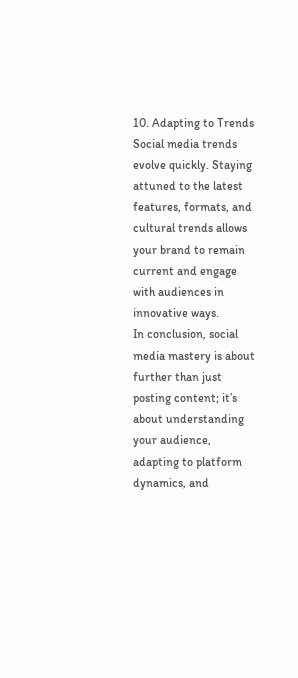10. Adapting to Trends
Social media trends evolve quickly. Staying attuned to the latest features, formats, and cultural trends allows your brand to remain current and engage with audiences in innovative ways.
In conclusion, social media mastery is about further than just posting content; it’s about understanding your audience, adapting to platform dynamics, and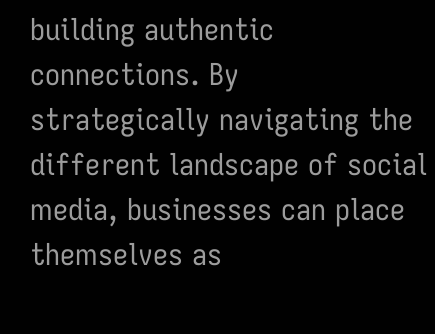building authentic connections. By strategically navigating the different landscape of social media, businesses can place themselves as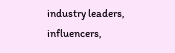industry leaders, influencers,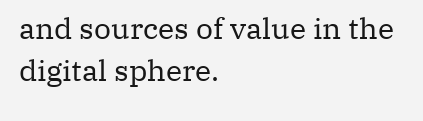and sources of value in the digital sphere.